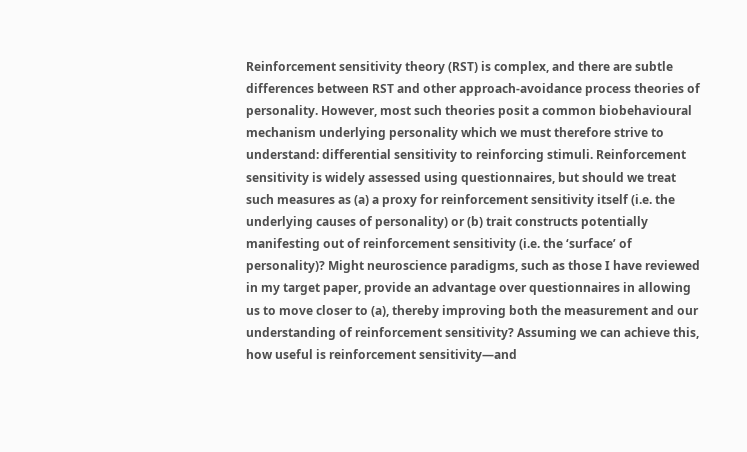Reinforcement sensitivity theory (RST) is complex, and there are subtle differences between RST and other approach-avoidance process theories of personality. However, most such theories posit a common biobehavioural mechanism underlying personality which we must therefore strive to understand: differential sensitivity to reinforcing stimuli. Reinforcement sensitivity is widely assessed using questionnaires, but should we treat such measures as (a) a proxy for reinforcement sensitivity itself (i.e. the underlying causes of personality) or (b) trait constructs potentially manifesting out of reinforcement sensitivity (i.e. the ‘surface’ of personality)? Might neuroscience paradigms, such as those I have reviewed in my target paper, provide an advantage over questionnaires in allowing us to move closer to (a), thereby improving both the measurement and our understanding of reinforcement sensitivity? Assuming we can achieve this, how useful is reinforcement sensitivity—and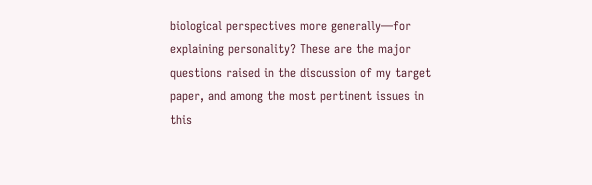biological perspectives more generally—for explaining personality? These are the major questions raised in the discussion of my target paper, and among the most pertinent issues in this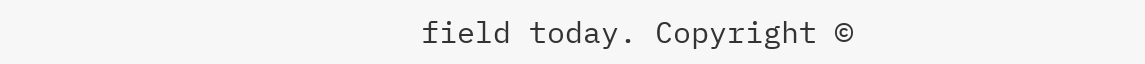field today. Copyright ©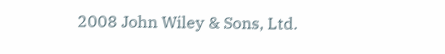2008 John Wiley & Sons, Ltd.